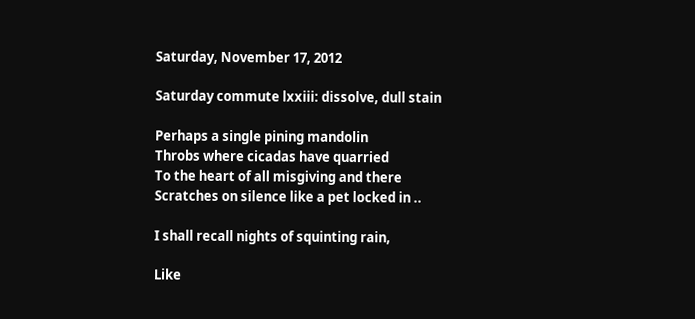Saturday, November 17, 2012

Saturday commute lxxiii: dissolve, dull stain

Perhaps a single pining mandolin
Throbs where cicadas have quarried
To the heart of all misgiving and there
Scratches on silence like a pet locked in ..

I shall recall nights of squinting rain,

Like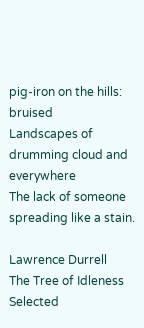pig-iron on the hills: bruised
Landscapes of drumming cloud and everywhere
The lack of someone spreading like a stain.

Lawrence Durrell
The Tree of Idleness
Selected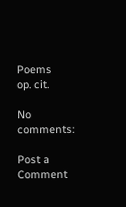Poems
op. cit.

No comments:

Post a Comment